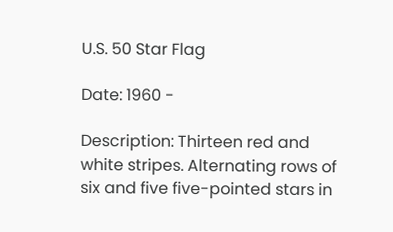U.S. 50 Star Flag

Date: 1960 -

Description: Thirteen red and white stripes. Alternating rows of six and five five-pointed stars in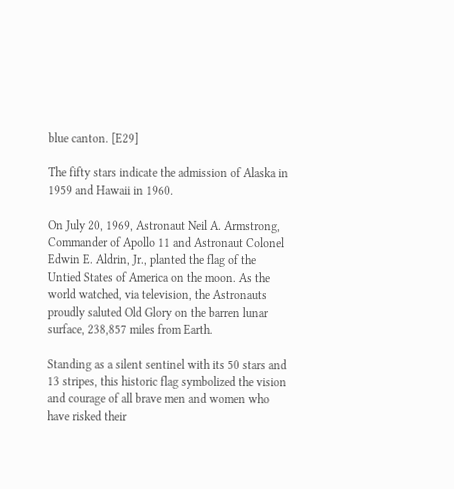blue canton. [E29]

The fifty stars indicate the admission of Alaska in 1959 and Hawaii in 1960.

On July 20, 1969, Astronaut Neil A. Armstrong, Commander of Apollo 11 and Astronaut Colonel Edwin E. Aldrin, Jr., planted the flag of the Untied States of America on the moon. As the world watched, via television, the Astronauts proudly saluted Old Glory on the barren lunar surface, 238,857 miles from Earth.

Standing as a silent sentinel with its 50 stars and 13 stripes, this historic flag symbolized the vision and courage of all brave men and women who have risked their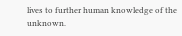lives to further human knowledge of the unknown.